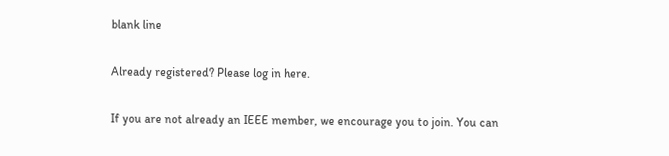blank line

Already registered? Please log in here.

If you are not already an IEEE member, we encourage you to join. You can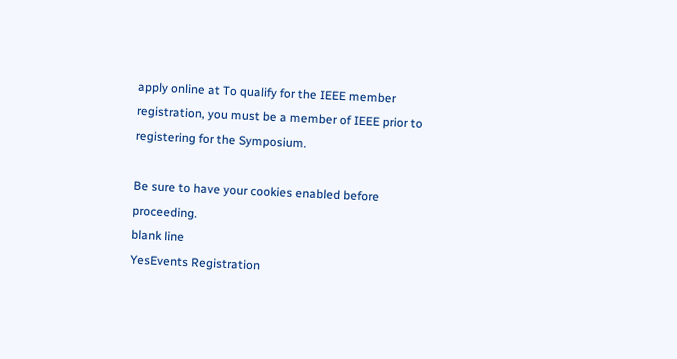apply online at To qualify for the IEEE member registration, you must be a member of IEEE prior to registering for the Symposium.

Be sure to have your cookies enabled before proceeding.
blank line
YesEvents Registration